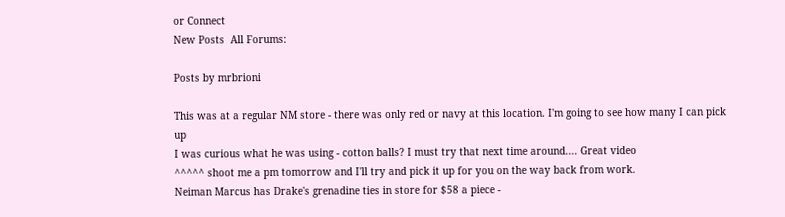or Connect
New Posts  All Forums:

Posts by mrbrioni

This was at a regular NM store - there was only red or navy at this location. I'm going to see how many I can pick up
I was curious what he was using - cotton balls? I must try that next time around.... Great video
^^^^^ shoot me a pm tomorrow and I'll try and pick it up for you on the way back from work.
Neiman Marcus has Drake's grenadine ties in store for $58 a piece -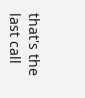that's the last call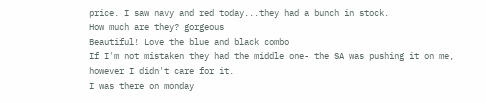price. I saw navy and red today...they had a bunch in stock.
How much are they? gorgeous
Beautiful! Love the blue and black combo
If I'm not mistaken they had the middle one- the SA was pushing it on me, however I didn't care for it.
I was there on monday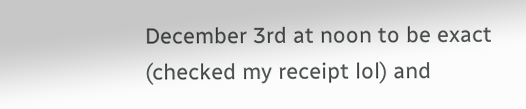December 3rd at noon to be exact (checked my receipt lol) and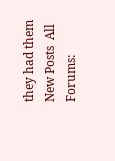they had them
New Posts  All Forums: